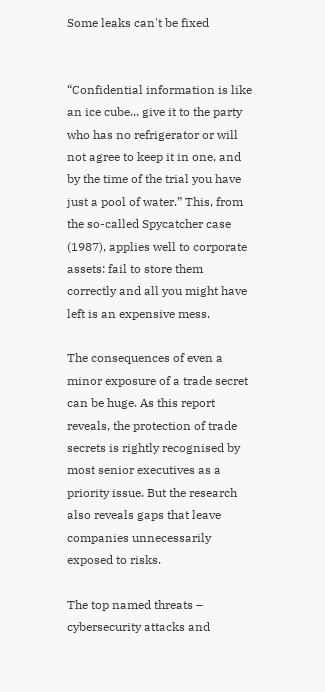Some leaks can't be fixed


“Confidential information is like an ice cube... give it to the party who has no refrigerator or will not agree to keep it in one, and by the time of the trial you have just a pool of water.” This, from the so-called Spycatcher case (1987), applies well to corporate assets: fail to store them correctly and all you might have left is an expensive mess.

The consequences of even a minor exposure of a trade secret can be huge. As this report reveals, the protection of trade secrets is rightly recognised by most senior executives as a priority issue. But the research also reveals gaps that leave companies unnecessarily exposed to risks.

The top named threats – cybersecurity attacks and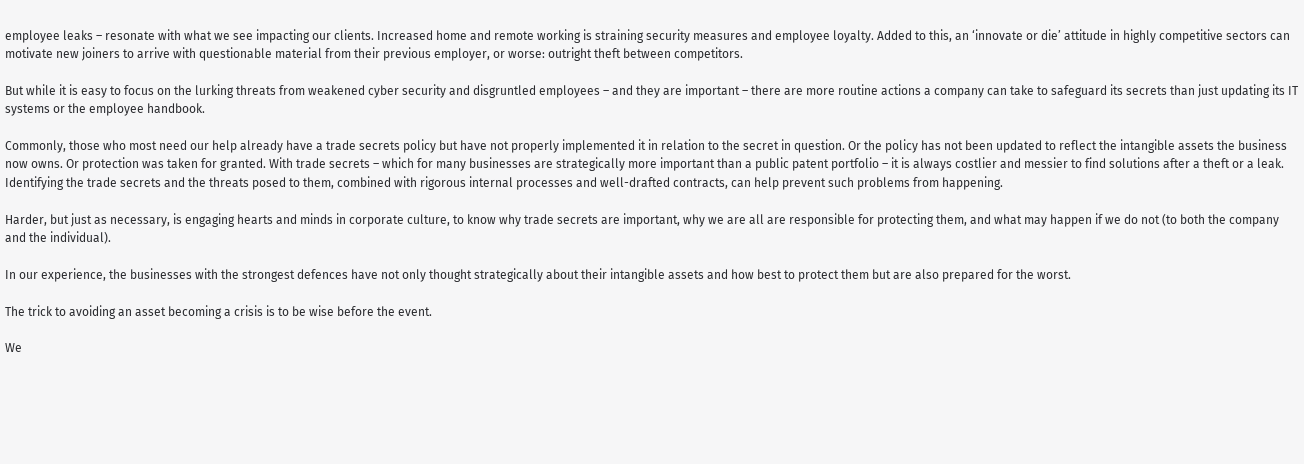employee leaks – resonate with what we see impacting our clients. Increased home and remote working is straining security measures and employee loyalty. Added to this, an ‘innovate or die’ attitude in highly competitive sectors can motivate new joiners to arrive with questionable material from their previous employer, or worse: outright theft between competitors.

But while it is easy to focus on the lurking threats from weakened cyber security and disgruntled employees – and they are important – there are more routine actions a company can take to safeguard its secrets than just updating its IT systems or the employee handbook.

Commonly, those who most need our help already have a trade secrets policy but have not properly implemented it in relation to the secret in question. Or the policy has not been updated to reflect the intangible assets the business now owns. Or protection was taken for granted. With trade secrets – which for many businesses are strategically more important than a public patent portfolio – it is always costlier and messier to find solutions after a theft or a leak. Identifying the trade secrets and the threats posed to them, combined with rigorous internal processes and well-drafted contracts, can help prevent such problems from happening.

Harder, but just as necessary, is engaging hearts and minds in corporate culture, to know why trade secrets are important, why we are all are responsible for protecting them, and what may happen if we do not (to both the company and the individual).

In our experience, the businesses with the strongest defences have not only thought strategically about their intangible assets and how best to protect them but are also prepared for the worst.

The trick to avoiding an asset becoming a crisis is to be wise before the event.

We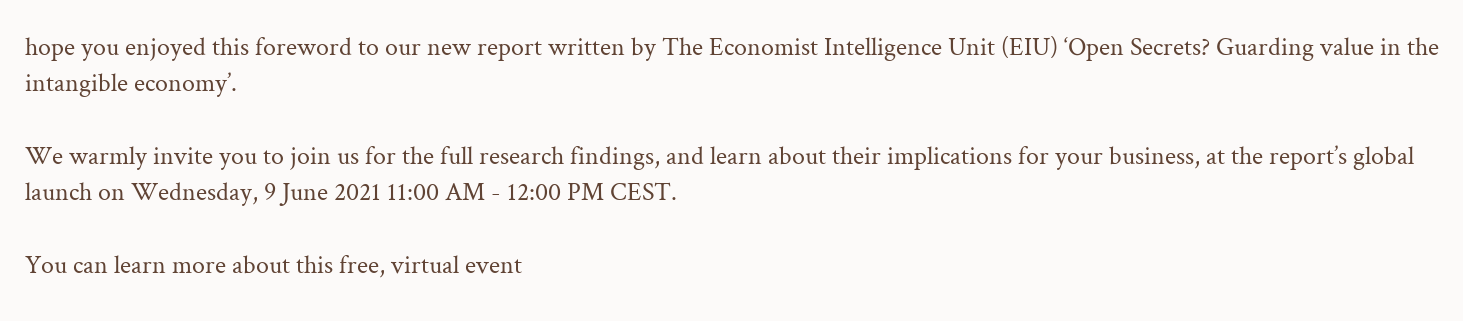hope you enjoyed this foreword to our new report written by The Economist Intelligence Unit (EIU) ‘Open Secrets? Guarding value in the intangible economy’.

We warmly invite you to join us for the full research findings, and learn about their implications for your business, at the report’s global launch on Wednesday, 9 June 2021 11:00 AM - 12:00 PM CEST.

You can learn more about this free, virtual event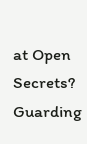at Open Secrets? Guarding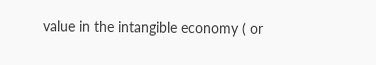value in the intangible economy ( or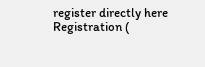register directly here Registration (